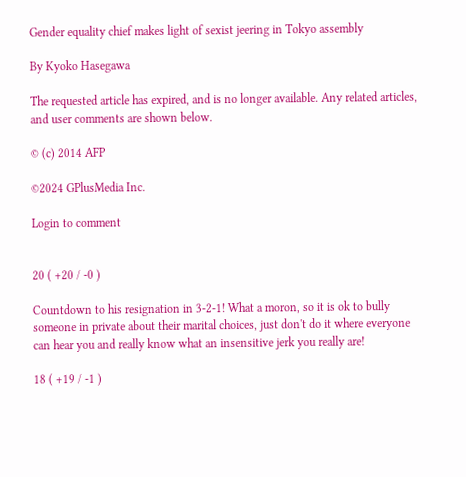Gender equality chief makes light of sexist jeering in Tokyo assembly

By Kyoko Hasegawa

The requested article has expired, and is no longer available. Any related articles, and user comments are shown below.

© (c) 2014 AFP

©2024 GPlusMedia Inc.

Login to comment


20 ( +20 / -0 )

Countdown to his resignation in 3-2-1! What a moron, so it is ok to bully someone in private about their marital choices, just don't do it where everyone can hear you and really know what an insensitive jerk you really are!

18 ( +19 / -1 )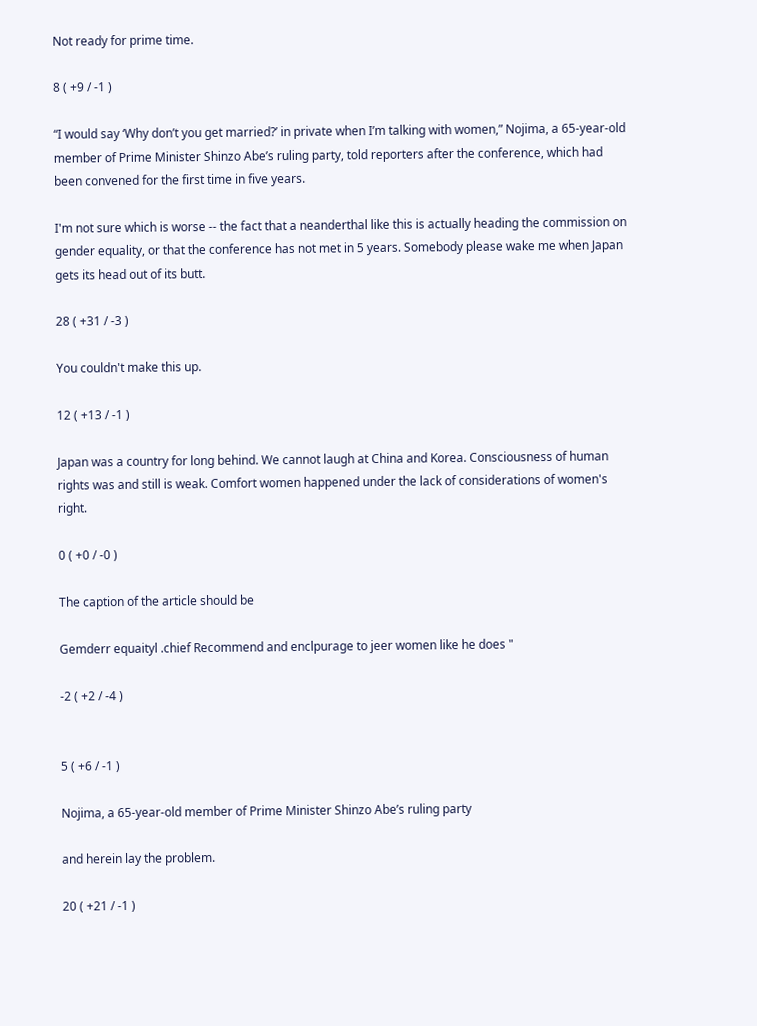Not ready for prime time.

8 ( +9 / -1 )

“I would say ‘Why don’t you get married?’ in private when I’m talking with women,” Nojima, a 65-year-old member of Prime Minister Shinzo Abe’s ruling party, told reporters after the conference, which had been convened for the first time in five years.

I'm not sure which is worse -- the fact that a neanderthal like this is actually heading the commission on gender equality, or that the conference has not met in 5 years. Somebody please wake me when Japan gets its head out of its butt.

28 ( +31 / -3 )

You couldn't make this up.

12 ( +13 / -1 )

Japan was a country for long behind. We cannot laugh at China and Korea. Consciousness of human rights was and still is weak. Comfort women happened under the lack of considerations of women's right.

0 ( +0 / -0 )

The caption of the article should be

Gemderr equaityl .chief Recommend and enclpurage to jeer women like he does "

-2 ( +2 / -4 )


5 ( +6 / -1 )

Nojima, a 65-year-old member of Prime Minister Shinzo Abe’s ruling party

and herein lay the problem.

20 ( +21 / -1 )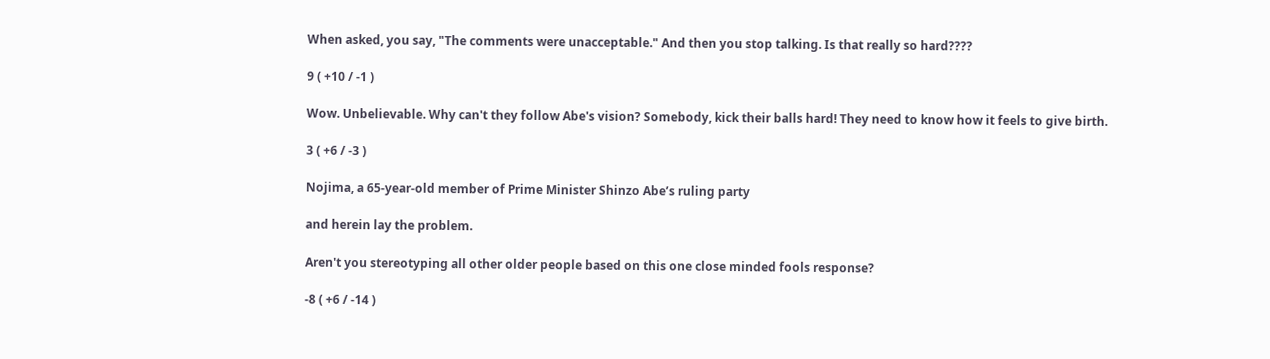When asked, you say, "The comments were unacceptable." And then you stop talking. Is that really so hard????

9 ( +10 / -1 )

Wow. Unbelievable. Why can't they follow Abe's vision? Somebody, kick their balls hard! They need to know how it feels to give birth.

3 ( +6 / -3 )

Nojima, a 65-year-old member of Prime Minister Shinzo Abe’s ruling party

and herein lay the problem.

Aren't you stereotyping all other older people based on this one close minded fools response?

-8 ( +6 / -14 )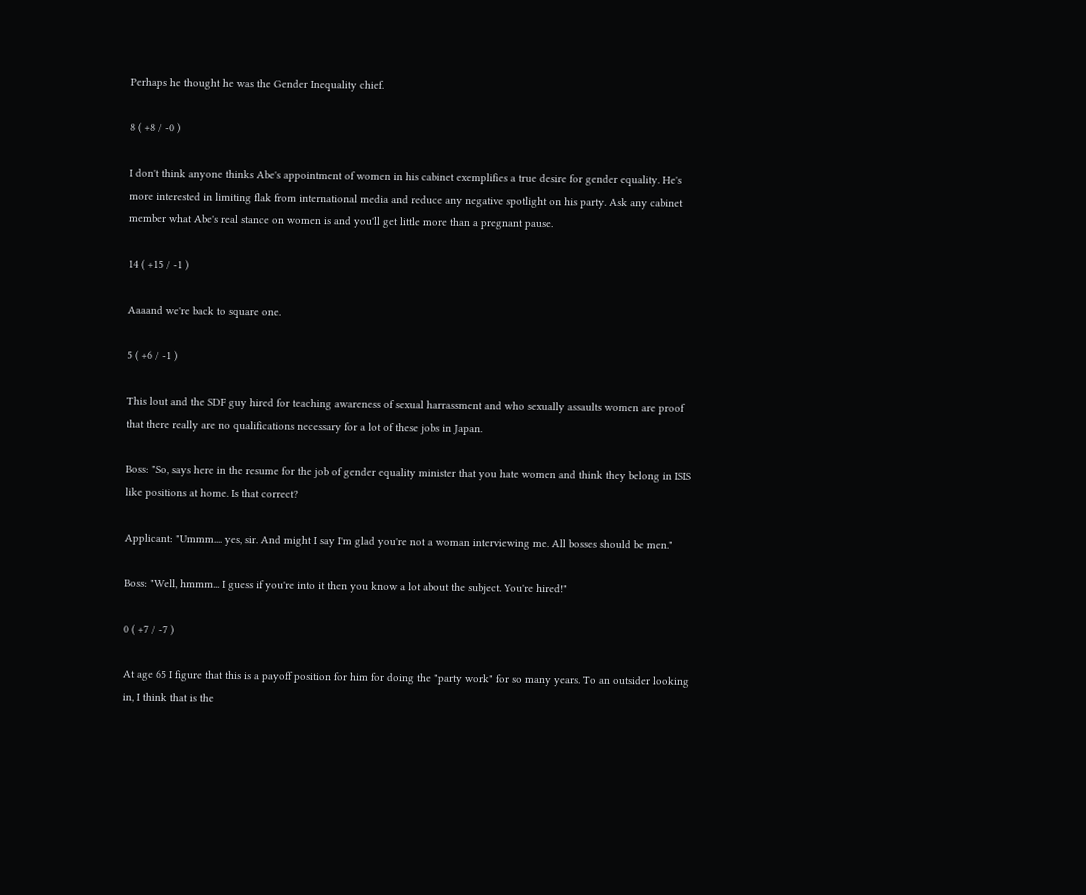Perhaps he thought he was the Gender Inequality chief.

8 ( +8 / -0 )

I don't think anyone thinks Abe's appointment of women in his cabinet exemplifies a true desire for gender equality. He's more interested in limiting flak from international media and reduce any negative spotlight on his party. Ask any cabinet member what Abe's real stance on women is and you'll get little more than a pregnant pause.

14 ( +15 / -1 )

Aaaand we're back to square one.

5 ( +6 / -1 )

This lout and the SDF guy hired for teaching awareness of sexual harrassment and who sexually assaults women are proof that there really are no qualifications necessary for a lot of these jobs in Japan.

Boss: "So, says here in the resume for the job of gender equality minister that you hate women and think they belong in ISIS like positions at home. Is that correct?

Applicant: "Ummm.... yes, sir. And might I say I'm glad you're not a woman interviewing me. All bosses should be men."

Boss: "Well, hmmm... I guess if you're into it then you know a lot about the subject. You're hired!"

0 ( +7 / -7 )

At age 65 I figure that this is a payoff position for him for doing the "party work" for so many years. To an outsider looking in, I think that is the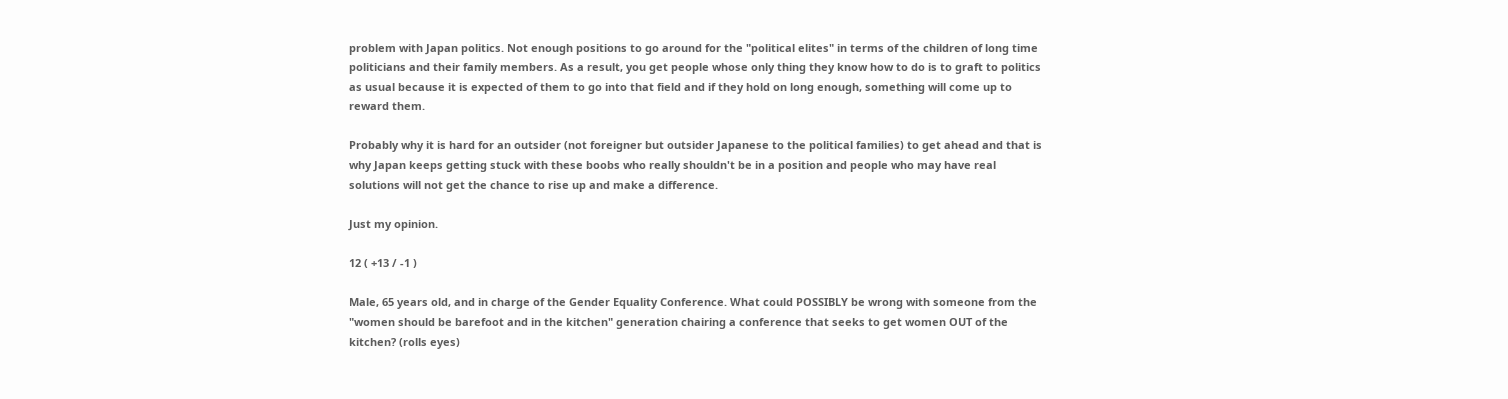problem with Japan politics. Not enough positions to go around for the "political elites" in terms of the children of long time politicians and their family members. As a result, you get people whose only thing they know how to do is to graft to politics as usual because it is expected of them to go into that field and if they hold on long enough, something will come up to reward them.

Probably why it is hard for an outsider (not foreigner but outsider Japanese to the political families) to get ahead and that is why Japan keeps getting stuck with these boobs who really shouldn't be in a position and people who may have real solutions will not get the chance to rise up and make a difference.

Just my opinion.

12 ( +13 / -1 )

Male, 65 years old, and in charge of the Gender Equality Conference. What could POSSIBLY be wrong with someone from the "women should be barefoot and in the kitchen" generation chairing a conference that seeks to get women OUT of the kitchen? (rolls eyes)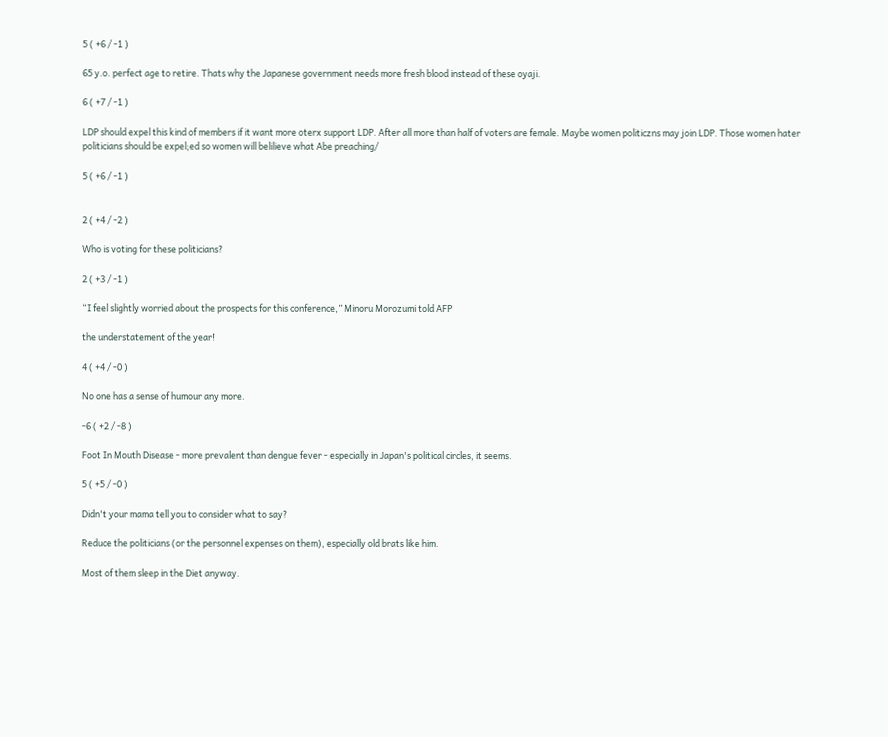5 ( +6 / -1 )

65 y.o. perfect age to retire. Thats why the Japanese government needs more fresh blood instead of these oyaji.

6 ( +7 / -1 )

LDP should expel this kind of members if it want more oterx support LDP. After all more than half of voters are female. Maybe women politiczns may join LDP. Those women hater politicians should be expel;ed so women will belilieve what Abe preaching/

5 ( +6 / -1 )


2 ( +4 / -2 )

Who is voting for these politicians?

2 ( +3 / -1 )

“I feel slightly worried about the prospects for this conference,” Minoru Morozumi told AFP

the understatement of the year!

4 ( +4 / -0 )

No one has a sense of humour any more.

-6 ( +2 / -8 )

Foot In Mouth Disease - more prevalent than dengue fever - especially in Japan's political circles, it seems.

5 ( +5 / -0 )

Didn't your mama tell you to consider what to say?

Reduce the politicians (or the personnel expenses on them), especially old brats like him.

Most of them sleep in the Diet anyway.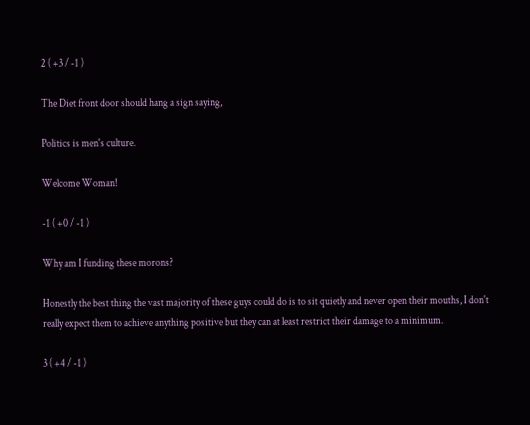2 ( +3 / -1 )

The Diet front door should hang a sign saying,

Politics is men's culture.

Welcome Woman!

-1 ( +0 / -1 )

Why am I funding these morons?

Honestly the best thing the vast majority of these guys could do is to sit quietly and never open their mouths, I don't really expect them to achieve anything positive but they can at least restrict their damage to a minimum.

3 ( +4 / -1 )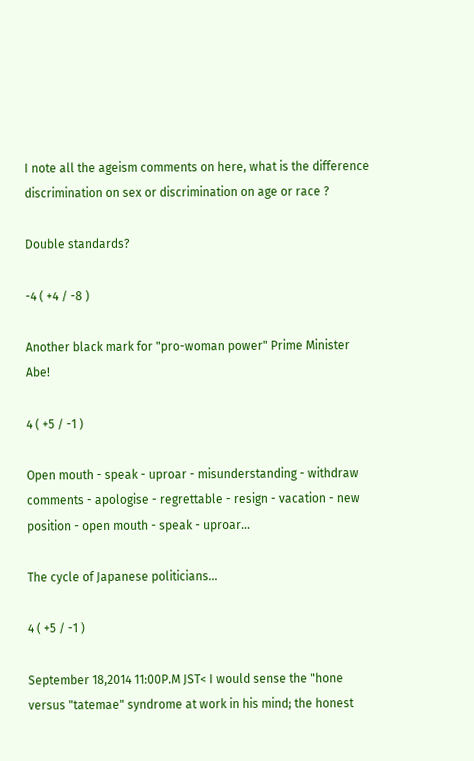I note all the ageism comments on here, what is the difference discrimination on sex or discrimination on age or race ?

Double standards?

-4 ( +4 / -8 )

Another black mark for "pro-woman power" Prime Minister Abe!

4 ( +5 / -1 )

Open mouth - speak - uproar - misunderstanding - withdraw comments - apologise - regrettable - resign - vacation - new position - open mouth - speak - uproar...

The cycle of Japanese politicians...

4 ( +5 / -1 )

September 18,2014 11:00P.M JST< I would sense the "hone versus "tatemae" syndrome at work in his mind; the honest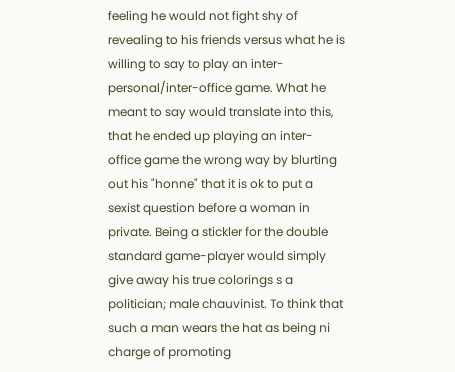feeling he would not fight shy of revealing to his friends versus what he is willing to say to play an inter-personal/inter-office game. What he meant to say would translate into this, that he ended up playing an inter-office game the wrong way by blurting out his "honne" that it is ok to put a sexist question before a woman in private. Being a stickler for the double standard game-player would simply give away his true colorings s a politician; male chauvinist. To think that such a man wears the hat as being ni charge of promoting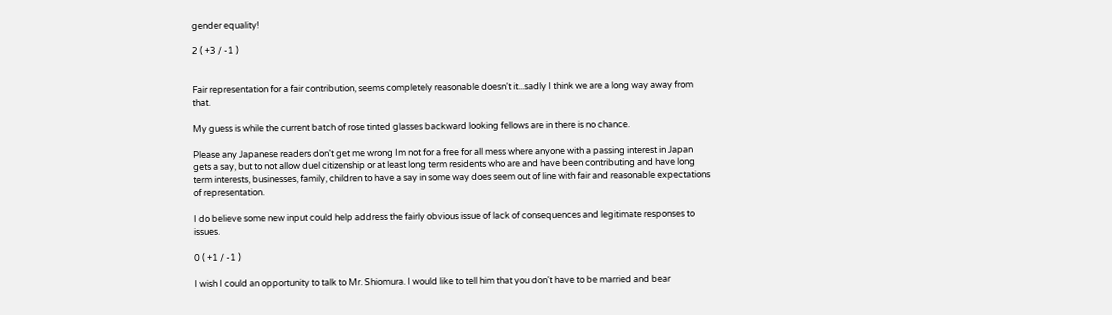gender equality!

2 ( +3 / -1 )


Fair representation for a fair contribution, seems completely reasonable doesn't it...sadly I think we are a long way away from that.

My guess is while the current batch of rose tinted glasses backward looking fellows are in there is no chance.

Please any Japanese readers don't get me wrong Im not for a free for all mess where anyone with a passing interest in Japan gets a say, but to not allow duel citizenship or at least long term residents who are and have been contributing and have long term interests, businesses, family, children to have a say in some way does seem out of line with fair and reasonable expectations of representation.

I do believe some new input could help address the fairly obvious issue of lack of consequences and legitimate responses to issues.

0 ( +1 / -1 )

I wish I could an opportunity to talk to Mr. Shiomura. I would like to tell him that you don't have to be married and bear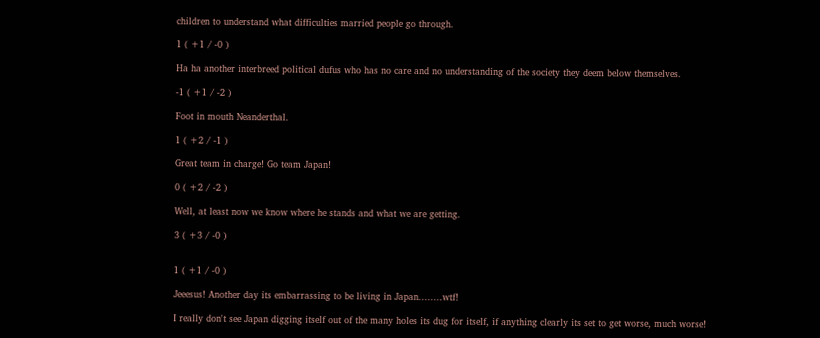children to understand what difficulties married people go through.

1 ( +1 / -0 )

Ha ha another interbreed political dufus who has no care and no understanding of the society they deem below themselves.

-1 ( +1 / -2 )

Foot in mouth Neanderthal.

1 ( +2 / -1 )

Great team in charge! Go team Japan!

0 ( +2 / -2 )

Well, at least now we know where he stands and what we are getting.

3 ( +3 / -0 )


1 ( +1 / -0 )

Jeeesus! Another day its embarrassing to be living in Japan........wtf!

I really don't see Japan digging itself out of the many holes its dug for itself, if anything clearly its set to get worse, much worse!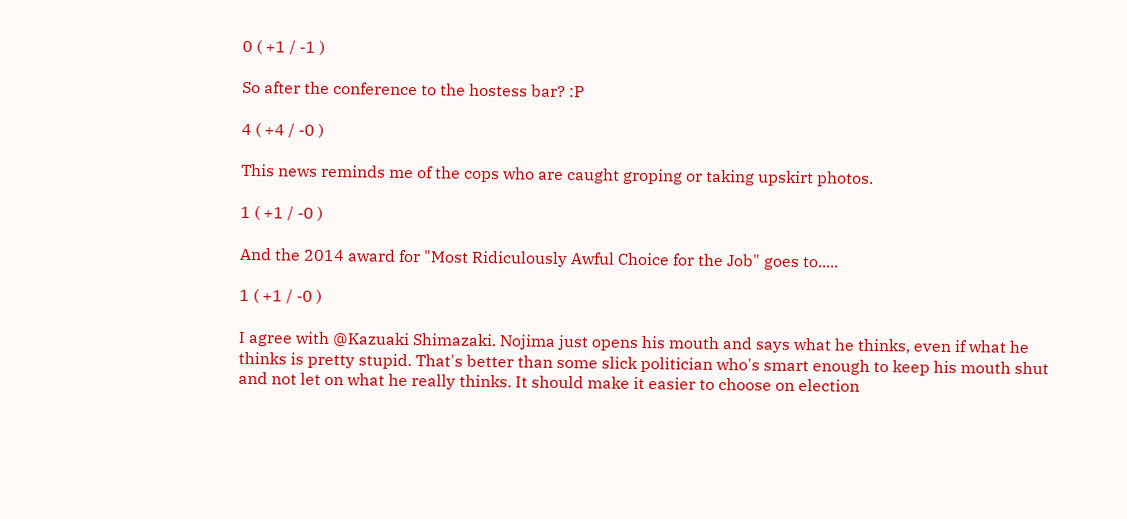0 ( +1 / -1 )

So after the conference to the hostess bar? :P

4 ( +4 / -0 )

This news reminds me of the cops who are caught groping or taking upskirt photos.

1 ( +1 / -0 )

And the 2014 award for "Most Ridiculously Awful Choice for the Job" goes to.....

1 ( +1 / -0 )

I agree with @Kazuaki Shimazaki. Nojima just opens his mouth and says what he thinks, even if what he thinks is pretty stupid. That's better than some slick politician who's smart enough to keep his mouth shut and not let on what he really thinks. It should make it easier to choose on election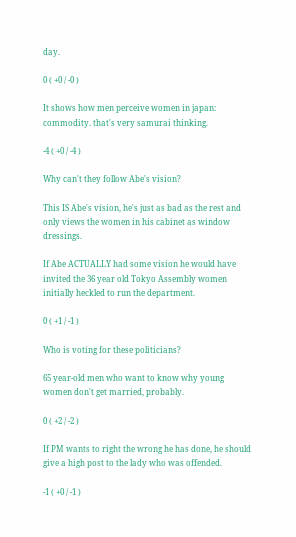day.

0 ( +0 / -0 )

It shows how men perceive women in japan: commodity. that's very samurai thinking.

-4 ( +0 / -4 )

Why can't they follow Abe's vision?

This IS Abe's vision, he's just as bad as the rest and only views the women in his cabinet as window dressings.

If Abe ACTUALLY had some vision he would have invited the 36 year old Tokyo Assembly women initially heckled to run the department.

0 ( +1 / -1 )

Who is voting for these politicians?

65 year-old men who want to know why young women don't get married, probably.

0 ( +2 / -2 )

If PM wants to right the wrong he has done, he should give a high post to the lady who was offended.

-1 ( +0 / -1 )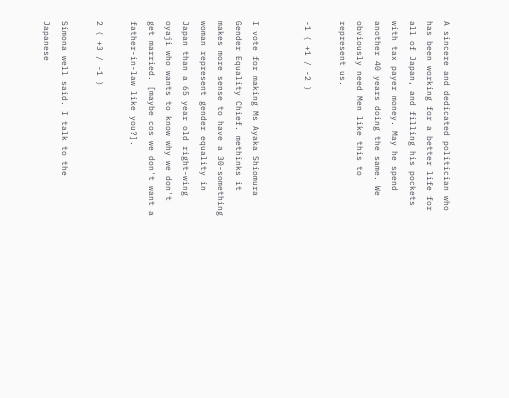A sincere and dedicated politician who has been working for a better life for all of Japan, and filling his pockets with tax payer money. May he spend another 40 years doing the same. We obviously need Men like this to represent us.

-1 ( +1 / -2 )


I vote for making Ms Ayaka Shiomura Gender Equality Chief. methinks it makes more sense to have a 30-something woman represent gender equality in Japan than a 65 year old right-wing oyaji who wants to know why we don't get married. [maybe cos we don't want a father-in-law like you?].

2 ( +3 / -1 )

Simona well said. I talk to the Japanese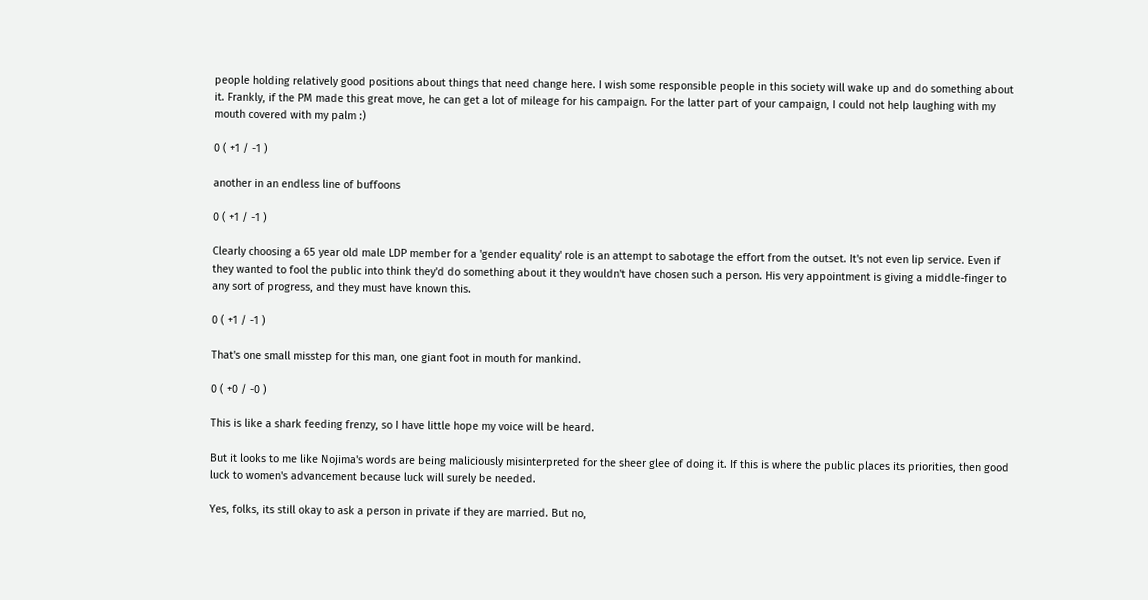people holding relatively good positions about things that need change here. I wish some responsible people in this society will wake up and do something about it. Frankly, if the PM made this great move, he can get a lot of mileage for his campaign. For the latter part of your campaign, I could not help laughing with my mouth covered with my palm :)

0 ( +1 / -1 )

another in an endless line of buffoons

0 ( +1 / -1 )

Clearly choosing a 65 year old male LDP member for a 'gender equality' role is an attempt to sabotage the effort from the outset. It's not even lip service. Even if they wanted to fool the public into think they'd do something about it they wouldn't have chosen such a person. His very appointment is giving a middle-finger to any sort of progress, and they must have known this.

0 ( +1 / -1 )

That's one small misstep for this man, one giant foot in mouth for mankind.

0 ( +0 / -0 )

This is like a shark feeding frenzy, so I have little hope my voice will be heard.

But it looks to me like Nojima's words are being maliciously misinterpreted for the sheer glee of doing it. If this is where the public places its priorities, then good luck to women's advancement because luck will surely be needed.

Yes, folks, its still okay to ask a person in private if they are married. But no,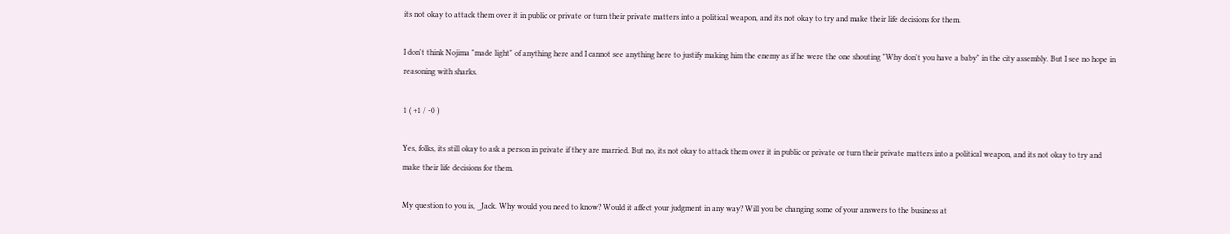its not okay to attack them over it in public or private or turn their private matters into a political weapon, and its not okay to try and make their life decisions for them.

I don't think Nojima "made light" of anything here and I cannot see anything here to justify making him the enemy as if he were the one shouting "Why don't you have a baby" in the city assembly. But I see no hope in reasoning with sharks.

1 ( +1 / -0 )

Yes, folks, its still okay to ask a person in private if they are married. But no, its not okay to attack them over it in public or private or turn their private matters into a political weapon, and its not okay to try and make their life decisions for them.

My question to you is, _Jack. Why would you need to know? Would it affect your judgment in any way? Will you be changing some of your answers to the business at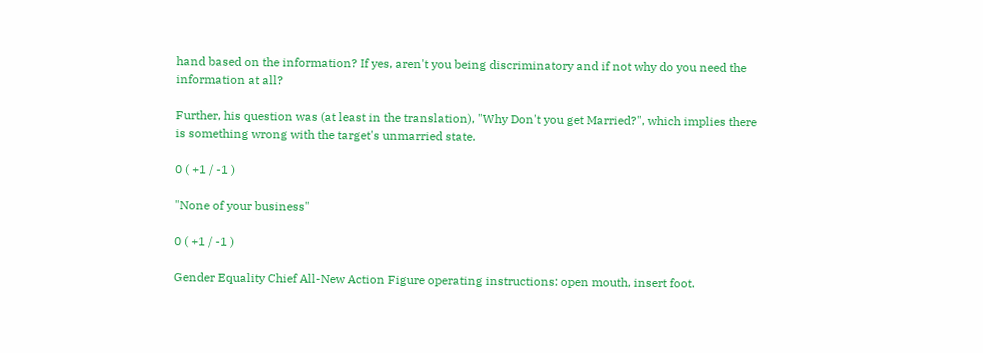hand based on the information? If yes, aren't you being discriminatory and if not why do you need the information at all?

Further, his question was (at least in the translation), "Why Don't you get Married?", which implies there is something wrong with the target's unmarried state.

0 ( +1 / -1 )

"None of your business"

0 ( +1 / -1 )

Gender Equality Chief All-New Action Figure operating instructions: open mouth, insert foot.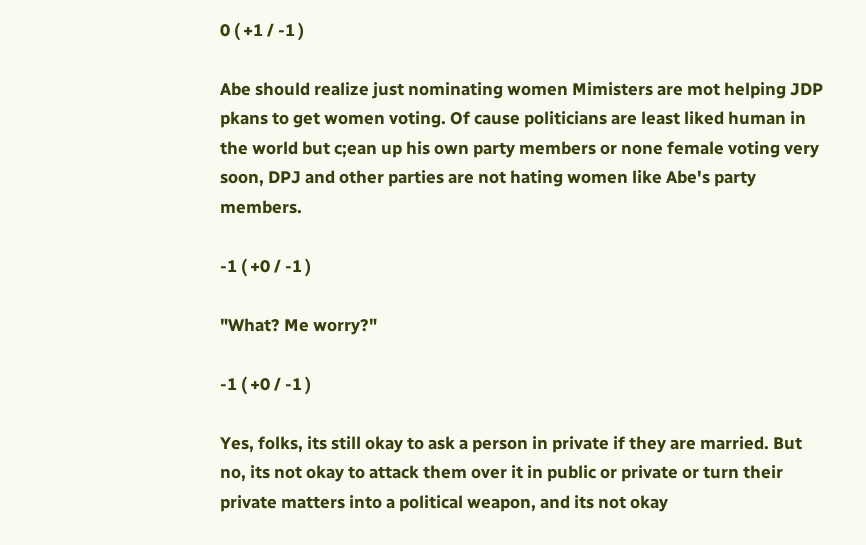0 ( +1 / -1 )

Abe should realize just nominating women Mimisters are mot helping JDP pkans to get women voting. Of cause politicians are least liked human in the world but c;ean up his own party members or none female voting very soon, DPJ and other parties are not hating women like Abe's party members.

-1 ( +0 / -1 )

"What? Me worry?"

-1 ( +0 / -1 )

Yes, folks, its still okay to ask a person in private if they are married. But no, its not okay to attack them over it in public or private or turn their private matters into a political weapon, and its not okay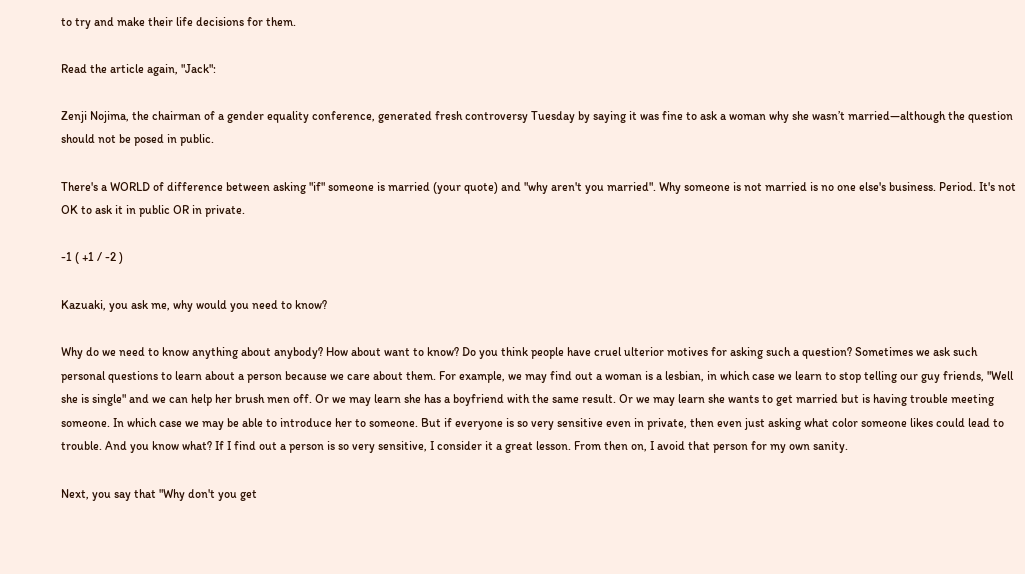to try and make their life decisions for them.

Read the article again, "Jack":

Zenji Nojima, the chairman of a gender equality conference, generated fresh controversy Tuesday by saying it was fine to ask a woman why she wasn’t married—although the question should not be posed in public.

There's a WORLD of difference between asking "if" someone is married (your quote) and "why aren't you married". Why someone is not married is no one else's business. Period. It's not OK to ask it in public OR in private.

-1 ( +1 / -2 )

Kazuaki, you ask me, why would you need to know?

Why do we need to know anything about anybody? How about want to know? Do you think people have cruel ulterior motives for asking such a question? Sometimes we ask such personal questions to learn about a person because we care about them. For example, we may find out a woman is a lesbian, in which case we learn to stop telling our guy friends, "Well she is single" and we can help her brush men off. Or we may learn she has a boyfriend with the same result. Or we may learn she wants to get married but is having trouble meeting someone. In which case we may be able to introduce her to someone. But if everyone is so very sensitive even in private, then even just asking what color someone likes could lead to trouble. And you know what? If I find out a person is so very sensitive, I consider it a great lesson. From then on, I avoid that person for my own sanity.

Next, you say that "Why don't you get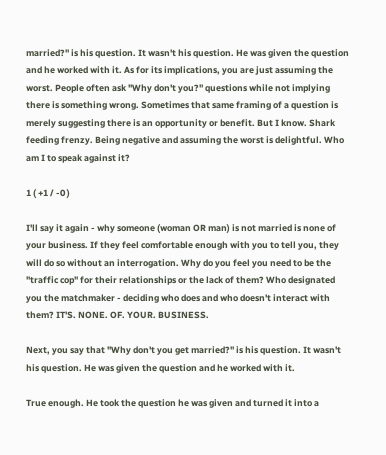married?" is his question. It wasn't his question. He was given the question and he worked with it. As for its implications, you are just assuming the worst. People often ask "Why don't you?" questions while not implying there is something wrong. Sometimes that same framing of a question is merely suggesting there is an opportunity or benefit. But I know. Shark feeding frenzy. Being negative and assuming the worst is delightful. Who am I to speak against it?

1 ( +1 / -0 )

I'll say it again - why someone (woman OR man) is not married is none of your business. If they feel comfortable enough with you to tell you, they will do so without an interrogation. Why do you feel you need to be the "traffic cop" for their relationships or the lack of them? Who designated you the matchmaker - deciding who does and who doesn't interact with them? IT'S. NONE. OF. YOUR. BUSINESS.

Next, you say that "Why don't you get married?" is his question. It wasn't his question. He was given the question and he worked with it.

True enough. He took the question he was given and turned it into a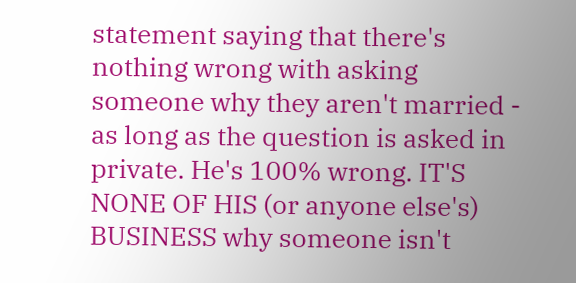statement saying that there's nothing wrong with asking someone why they aren't married - as long as the question is asked in private. He's 100% wrong. IT'S NONE OF HIS (or anyone else's) BUSINESS why someone isn't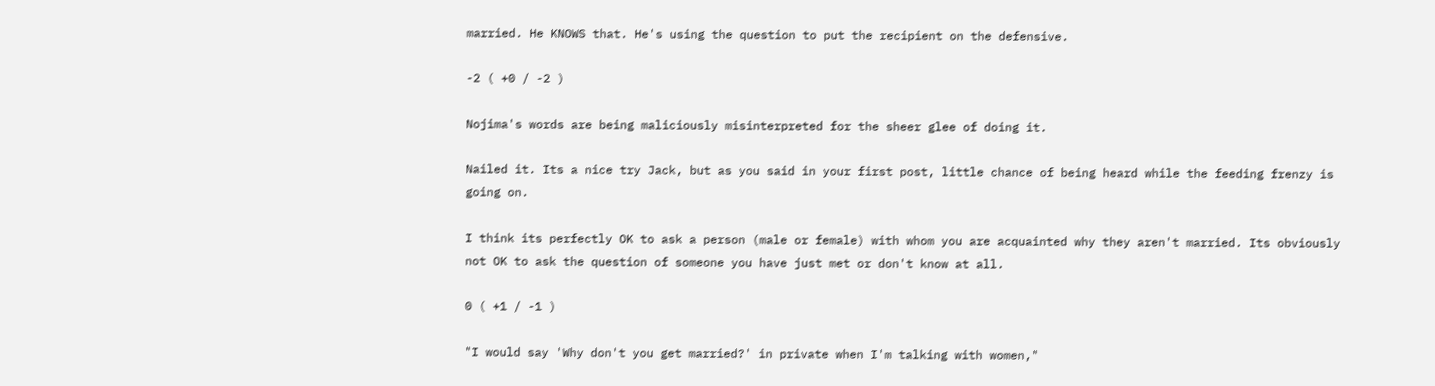married. He KNOWS that. He's using the question to put the recipient on the defensive.

-2 ( +0 / -2 )

Nojima's words are being maliciously misinterpreted for the sheer glee of doing it.

Nailed it. Its a nice try Jack, but as you said in your first post, little chance of being heard while the feeding frenzy is going on.

I think its perfectly OK to ask a person (male or female) with whom you are acquainted why they aren't married. Its obviously not OK to ask the question of someone you have just met or don't know at all.

0 ( +1 / -1 )

"I would say 'Why don't you get married?' in private when I'm talking with women,"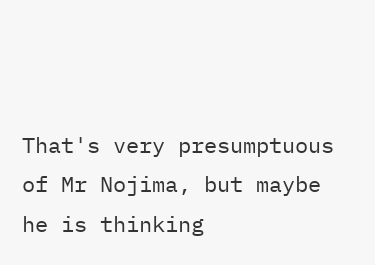That's very presumptuous of Mr Nojima, but maybe he is thinking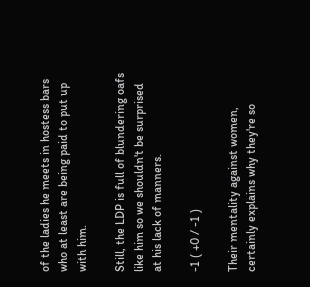of the ladies he meets in hostess bars who at least are being paid to put up with him.

Still, the LDP is full of blundering oafs like him so we shouldn't be surprised at his lack of manners.

-1 ( +0 / -1 )

Their mentality against women, certainly explains why they're so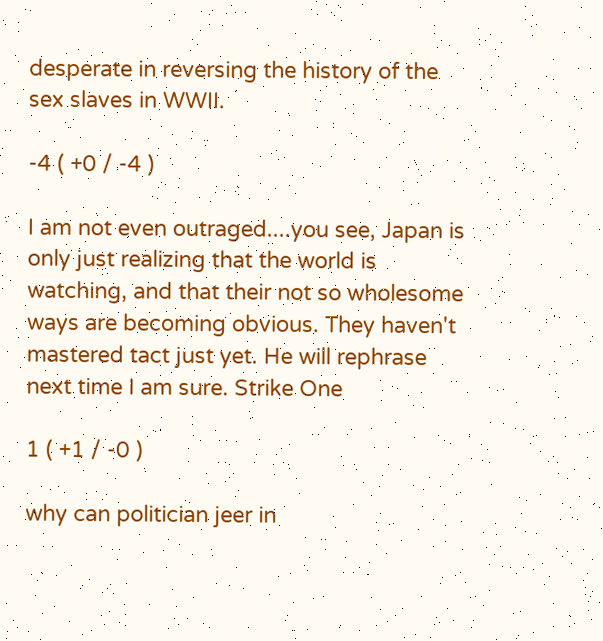desperate in reversing the history of the sex slaves in WWII.

-4 ( +0 / -4 )

I am not even outraged....you see, Japan is only just realizing that the world is watching, and that their not so wholesome ways are becoming obvious. They haven't mastered tact just yet. He will rephrase next time I am sure. Strike One

1 ( +1 / -0 )

why can politician jeer in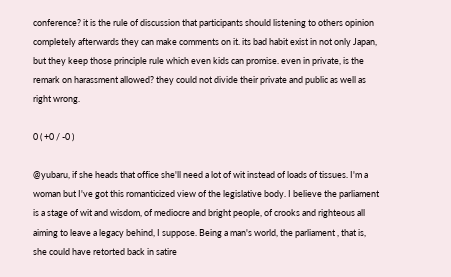conference? it is the rule of discussion that participants should listening to others opinion completely afterwards they can make comments on it. its bad habit exist in not only Japan, but they keep those principle rule which even kids can promise. even in private, is the remark on harassment allowed? they could not divide their private and public as well as right wrong.

0 ( +0 / -0 )

@yubaru, if she heads that office she'll need a lot of wit instead of loads of tissues. I'm a woman but I've got this romanticized view of the legislative body. I believe the parliament is a stage of wit and wisdom, of mediocre and bright people, of crooks and righteous all aiming to leave a legacy behind, I suppose. Being a man's world, the parliament , that is, she could have retorted back in satire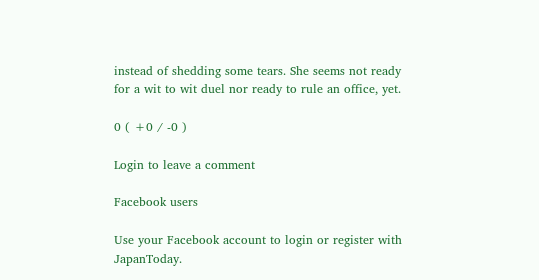instead of shedding some tears. She seems not ready for a wit to wit duel nor ready to rule an office, yet.

0 ( +0 / -0 )

Login to leave a comment

Facebook users

Use your Facebook account to login or register with JapanToday.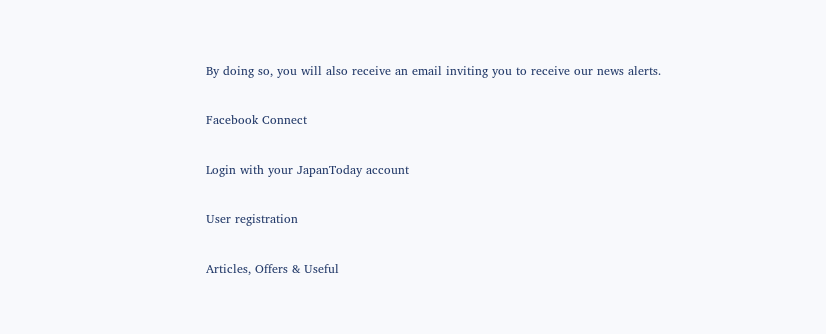By doing so, you will also receive an email inviting you to receive our news alerts.

Facebook Connect

Login with your JapanToday account

User registration

Articles, Offers & Useful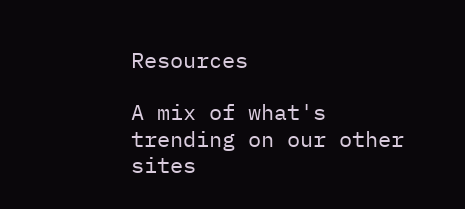Resources

A mix of what's trending on our other sites